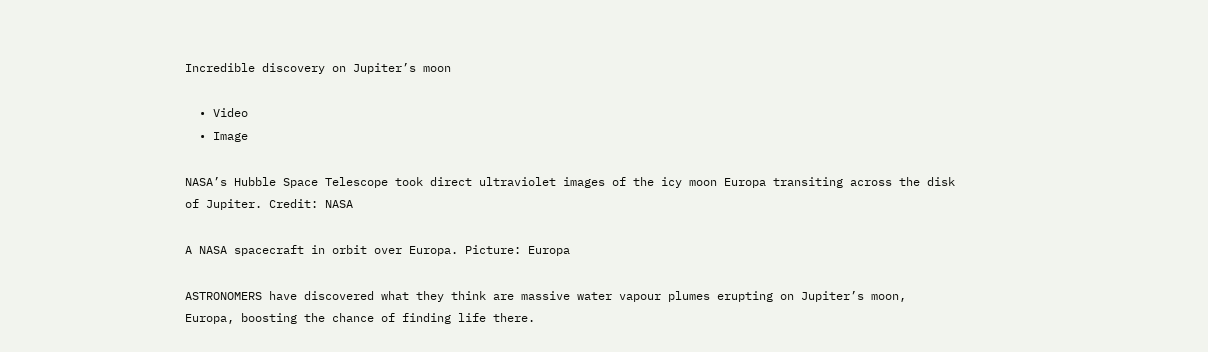Incredible discovery on Jupiter’s moon

  • Video
  • Image

NASA’s Hubble Space Telescope took direct ultraviolet images of the icy moon Europa transiting across the disk of Jupiter. Credit: NASA

A NASA spacecraft in orbit over Europa. Picture: Europa

ASTRONOMERS have discovered what they think are massive water vapour plumes erupting on Jupiter’s moon, Europa, boosting the chance of finding life there.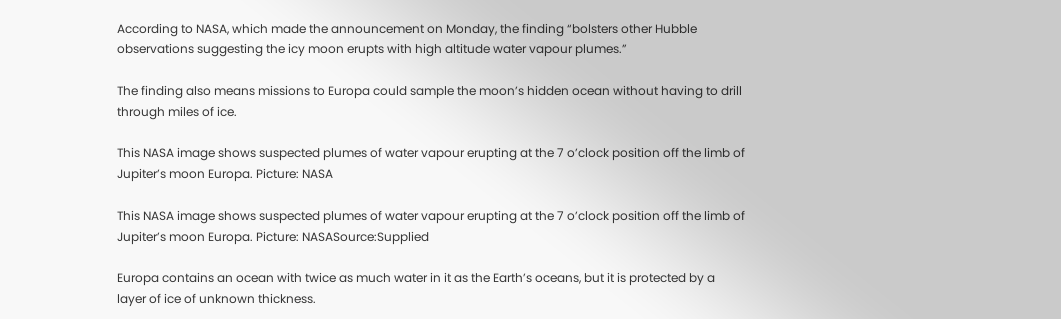According to NASA, which made the announcement on Monday, the finding “bolsters other Hubble observations suggesting the icy moon erupts with high altitude water vapour plumes.”

The finding also means missions to Europa could sample the moon’s hidden ocean without having to drill through miles of ice.

This NASA image shows suspected plumes of water vapour erupting at the 7 o’clock position off the limb of Jupiter’s moon Europa. Picture: NASA

This NASA image shows suspected plumes of water vapour erupting at the 7 o’clock position off the limb of Jupiter’s moon Europa. Picture: NASASource:Supplied

Europa contains an ocean with twice as much water in it as the Earth’s oceans, but it is protected by a layer of ice of unknown thickness.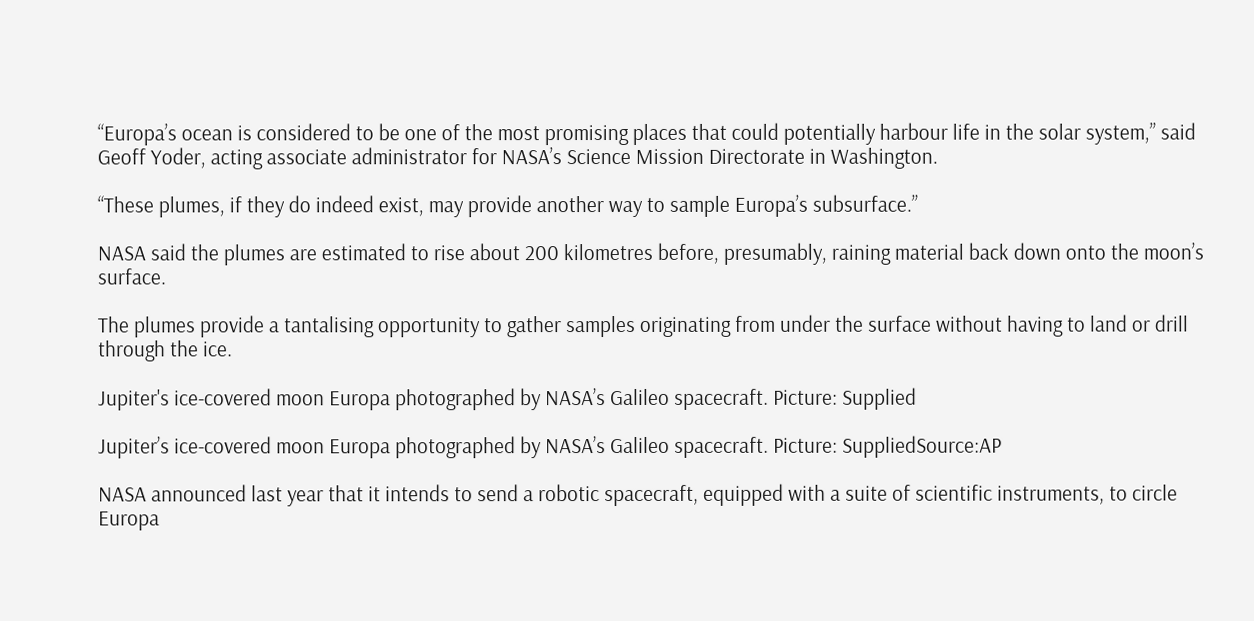“Europa’s ocean is considered to be one of the most promising places that could potentially harbour life in the solar system,” said Geoff Yoder, acting associate administrator for NASA’s Science Mission Directorate in Washington.

“These plumes, if they do indeed exist, may provide another way to sample Europa’s subsurface.”

NASA said the plumes are estimated to rise about 200 kilometres before, presumably, raining material back down onto the moon’s surface.

The plumes provide a tantalising opportunity to gather samples originating from under the surface without having to land or drill through the ice.

Jupiter's ice-covered moon Europa photographed by NASA’s Galileo spacecraft. Picture: Supplied

Jupiter’s ice-covered moon Europa photographed by NASA’s Galileo spacecraft. Picture: SuppliedSource:AP

NASA announced last year that it intends to send a robotic spacecraft, equipped with a suite of scientific instruments, to circle Europa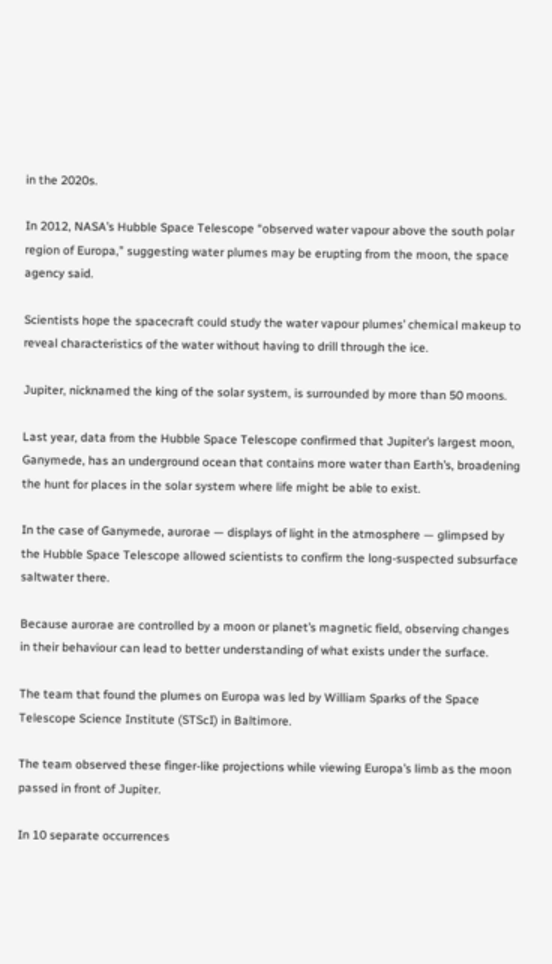in the 2020s.

In 2012, NASA’s Hubble Space Telescope “observed water vapour above the south polar region of Europa,” suggesting water plumes may be erupting from the moon, the space agency said.

Scientists hope the spacecraft could study the water vapour plumes’ chemical makeup to reveal characteristics of the water without having to drill through the ice.

Jupiter, nicknamed the king of the solar system, is surrounded by more than 50 moons.

Last year, data from the Hubble Space Telescope confirmed that Jupiter’s largest moon, Ganymede, has an underground ocean that contains more water than Earth’s, broadening the hunt for places in the solar system where life might be able to exist.

In the case of Ganymede, aurorae — displays of light in the atmosphere — glimpsed by the Hubble Space Telescope allowed scientists to confirm the long-suspected subsurface saltwater there.

Because aurorae are controlled by a moon or planet’s magnetic field, observing changes in their behaviour can lead to better understanding of what exists under the surface.

The team that found the plumes on Europa was led by William Sparks of the Space Telescope Science Institute (STScI) in Baltimore.

The team observed these finger-like projections while viewing Europa’s limb as the moon passed in front of Jupiter.

In 10 separate occurrences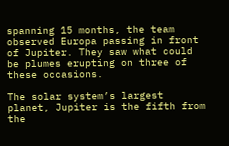spanning 15 months, the team observed Europa passing in front of Jupiter. They saw what could be plumes erupting on three of these occasions.

The solar system’s largest planet, Jupiter is the fifth from the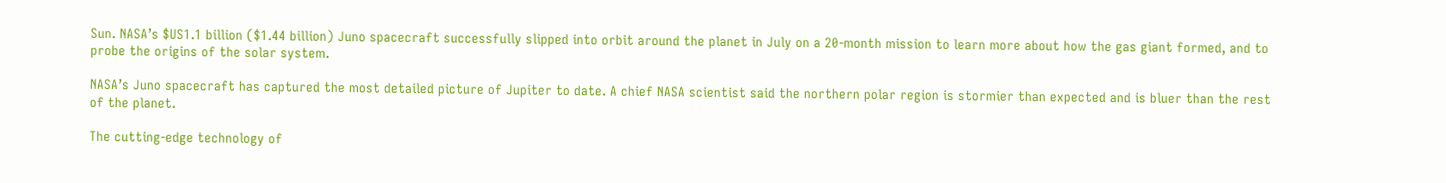Sun. NASA’s $US1.1 billion ($1.44 billion) Juno spacecraft successfully slipped into orbit around the planet in July on a 20-month mission to learn more about how the gas giant formed, and to probe the origins of the solar system.

NASA’s Juno spacecraft has captured the most detailed picture of Jupiter to date. A chief NASA scientist said the northern polar region is stormier than expected and is bluer than the rest of the planet.

The cutting-edge technology of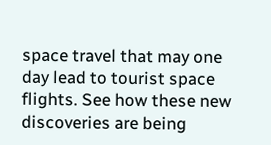space travel that may one day lead to tourist space flights. See how these new discoveries are being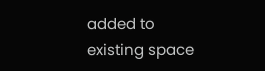added to existing space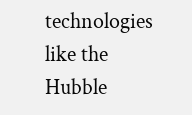technologies like the Hubble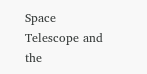Space Telescope and the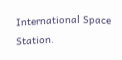International Space Station.